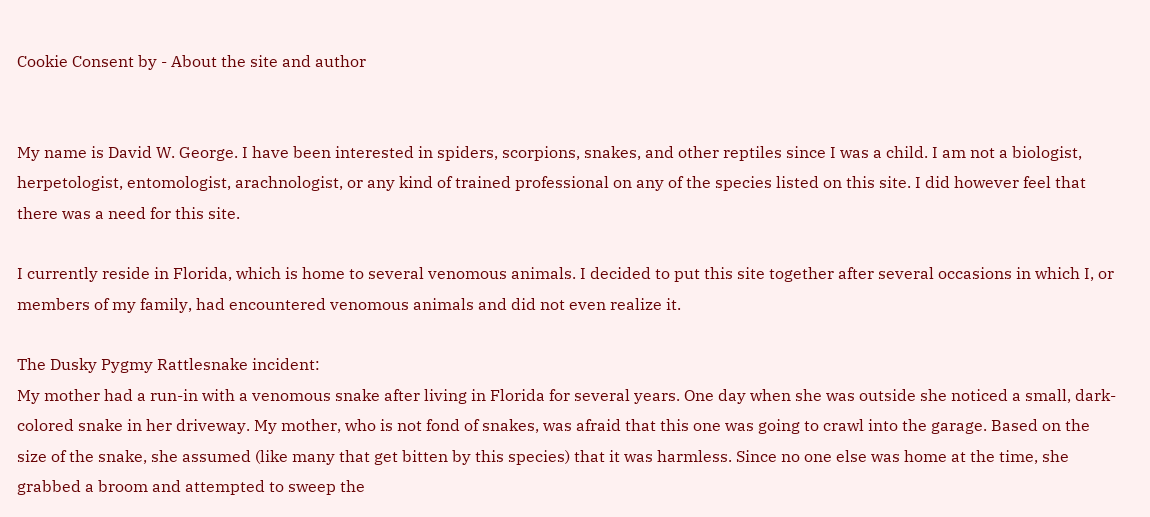Cookie Consent by - About the site and author


My name is David W. George. I have been interested in spiders, scorpions, snakes, and other reptiles since I was a child. I am not a biologist, herpetologist, entomologist, arachnologist, or any kind of trained professional on any of the species listed on this site. I did however feel that there was a need for this site.

I currently reside in Florida, which is home to several venomous animals. I decided to put this site together after several occasions in which I, or members of my family, had encountered venomous animals and did not even realize it.

The Dusky Pygmy Rattlesnake incident:
My mother had a run-in with a venomous snake after living in Florida for several years. One day when she was outside she noticed a small, dark-colored snake in her driveway. My mother, who is not fond of snakes, was afraid that this one was going to crawl into the garage. Based on the size of the snake, she assumed (like many that get bitten by this species) that it was harmless. Since no one else was home at the time, she grabbed a broom and attempted to sweep the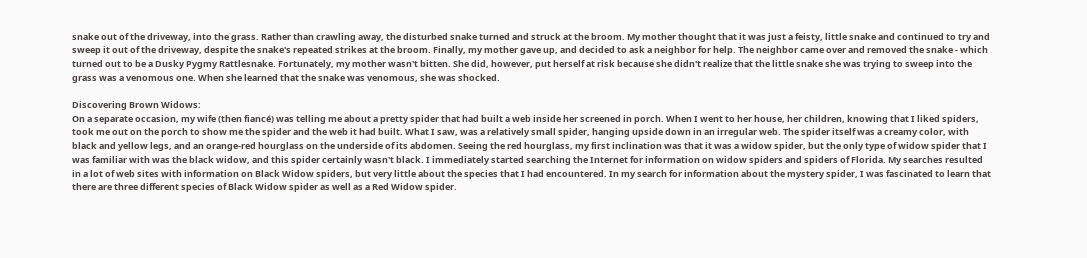snake out of the driveway, into the grass. Rather than crawling away, the disturbed snake turned and struck at the broom. My mother thought that it was just a feisty, little snake and continued to try and sweep it out of the driveway, despite the snake's repeated strikes at the broom. Finally, my mother gave up, and decided to ask a neighbor for help. The neighbor came over and removed the snake - which turned out to be a Dusky Pygmy Rattlesnake. Fortunately, my mother wasn't bitten. She did, however, put herself at risk because she didn't realize that the little snake she was trying to sweep into the grass was a venomous one. When she learned that the snake was venomous, she was shocked.

Discovering Brown Widows:
On a separate occasion, my wife (then fiancé) was telling me about a pretty spider that had built a web inside her screened in porch. When I went to her house, her children, knowing that I liked spiders, took me out on the porch to show me the spider and the web it had built. What I saw, was a relatively small spider, hanging upside down in an irregular web. The spider itself was a creamy color, with black and yellow legs, and an orange-red hourglass on the underside of its abdomen. Seeing the red hourglass, my first inclination was that it was a widow spider, but the only type of widow spider that I was familiar with was the black widow, and this spider certainly wasn't black. I immediately started searching the Internet for information on widow spiders and spiders of Florida. My searches resulted in a lot of web sites with information on Black Widow spiders, but very little about the species that I had encountered. In my search for information about the mystery spider, I was fascinated to learn that there are three different species of Black Widow spider as well as a Red Widow spider.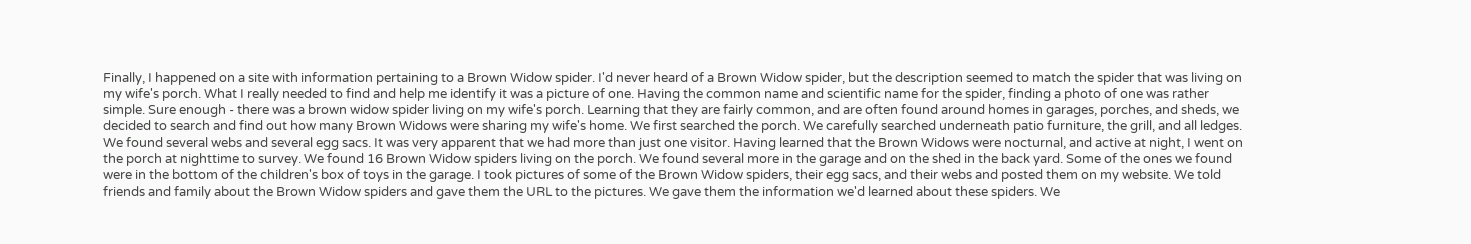Finally, I happened on a site with information pertaining to a Brown Widow spider. I'd never heard of a Brown Widow spider, but the description seemed to match the spider that was living on my wife's porch. What I really needed to find and help me identify it was a picture of one. Having the common name and scientific name for the spider, finding a photo of one was rather simple. Sure enough - there was a brown widow spider living on my wife's porch. Learning that they are fairly common, and are often found around homes in garages, porches, and sheds, we decided to search and find out how many Brown Widows were sharing my wife's home. We first searched the porch. We carefully searched underneath patio furniture, the grill, and all ledges. We found several webs and several egg sacs. It was very apparent that we had more than just one visitor. Having learned that the Brown Widows were nocturnal, and active at night, I went on the porch at nighttime to survey. We found 16 Brown Widow spiders living on the porch. We found several more in the garage and on the shed in the back yard. Some of the ones we found were in the bottom of the children's box of toys in the garage. I took pictures of some of the Brown Widow spiders, their egg sacs, and their webs and posted them on my website. We told friends and family about the Brown Widow spiders and gave them the URL to the pictures. We gave them the information we'd learned about these spiders. We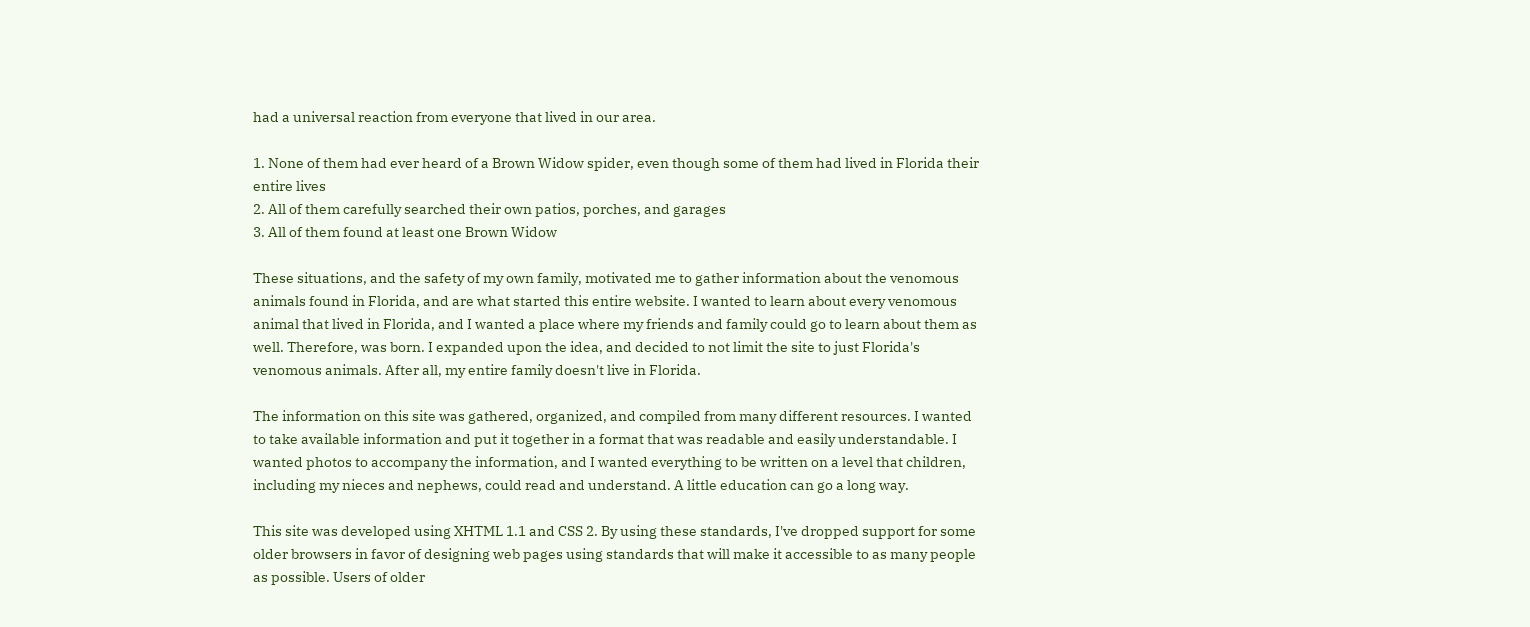had a universal reaction from everyone that lived in our area.

1. None of them had ever heard of a Brown Widow spider, even though some of them had lived in Florida their entire lives
2. All of them carefully searched their own patios, porches, and garages
3. All of them found at least one Brown Widow

These situations, and the safety of my own family, motivated me to gather information about the venomous animals found in Florida, and are what started this entire website. I wanted to learn about every venomous animal that lived in Florida, and I wanted a place where my friends and family could go to learn about them as well. Therefore, was born. I expanded upon the idea, and decided to not limit the site to just Florida's venomous animals. After all, my entire family doesn't live in Florida.

The information on this site was gathered, organized, and compiled from many different resources. I wanted to take available information and put it together in a format that was readable and easily understandable. I wanted photos to accompany the information, and I wanted everything to be written on a level that children, including my nieces and nephews, could read and understand. A little education can go a long way.

This site was developed using XHTML 1.1 and CSS 2. By using these standards, I've dropped support for some older browsers in favor of designing web pages using standards that will make it accessible to as many people as possible. Users of older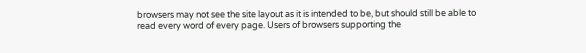browsers may not see the site layout as it is intended to be, but should still be able to read every word of every page. Users of browsers supporting the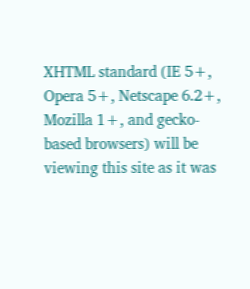XHTML standard (IE 5+, Opera 5+, Netscape 6.2+, Mozilla 1+, and gecko-based browsers) will be viewing this site as it was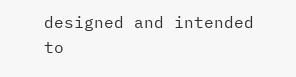designed and intended to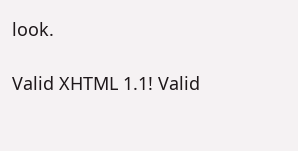look.

Valid XHTML 1.1! Valid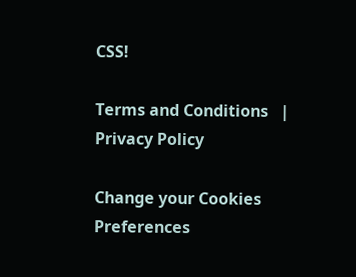CSS!

Terms and Conditions   |   Privacy Policy

Change your Cookies Preferences